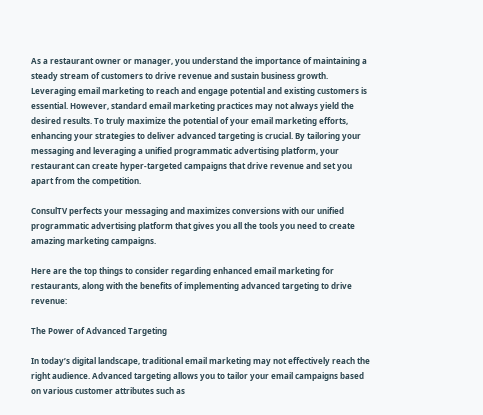As a restaurant owner or manager, you understand the importance of maintaining a steady stream of customers to drive revenue and sustain business growth. Leveraging email marketing to reach and engage potential and existing customers is essential. However, standard email marketing practices may not always yield the desired results. To truly maximize the potential of your email marketing efforts, enhancing your strategies to deliver advanced targeting is crucial. By tailoring your messaging and leveraging a unified programmatic advertising platform, your restaurant can create hyper-targeted campaigns that drive revenue and set you apart from the competition.

ConsulTV perfects your messaging and maximizes conversions with our unified programmatic advertising platform that gives you all the tools you need to create amazing marketing campaigns.

Here are the top things to consider regarding enhanced email marketing for restaurants, along with the benefits of implementing advanced targeting to drive revenue:

The Power of Advanced Targeting

In today’s digital landscape, traditional email marketing may not effectively reach the right audience. Advanced targeting allows you to tailor your email campaigns based on various customer attributes such as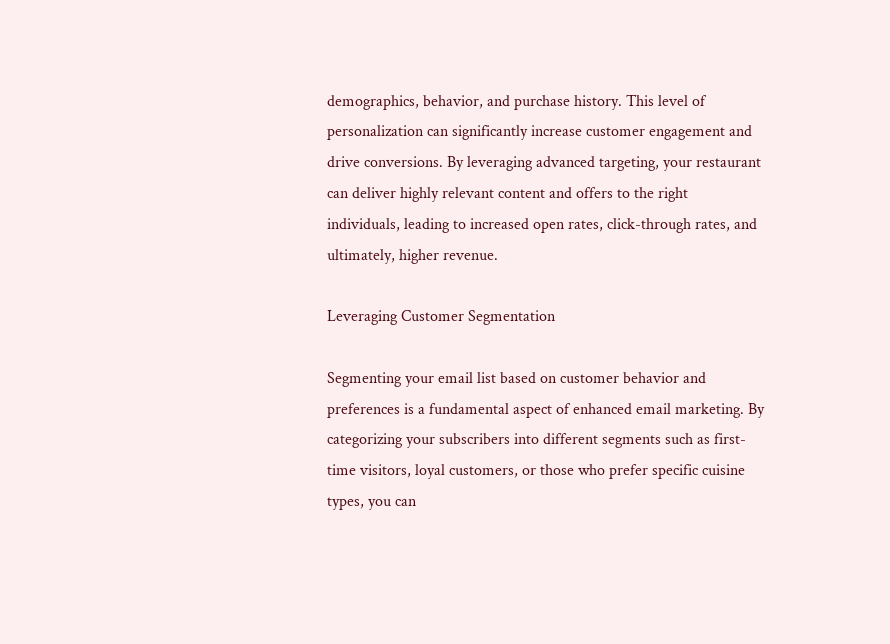demographics, behavior, and purchase history. This level of personalization can significantly increase customer engagement and drive conversions. By leveraging advanced targeting, your restaurant can deliver highly relevant content and offers to the right individuals, leading to increased open rates, click-through rates, and ultimately, higher revenue.

Leveraging Customer Segmentation

Segmenting your email list based on customer behavior and preferences is a fundamental aspect of enhanced email marketing. By categorizing your subscribers into different segments such as first-time visitors, loyal customers, or those who prefer specific cuisine types, you can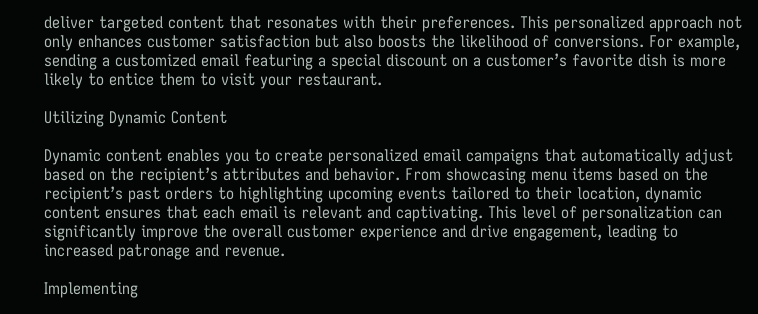deliver targeted content that resonates with their preferences. This personalized approach not only enhances customer satisfaction but also boosts the likelihood of conversions. For example, sending a customized email featuring a special discount on a customer’s favorite dish is more likely to entice them to visit your restaurant.

Utilizing Dynamic Content

Dynamic content enables you to create personalized email campaigns that automatically adjust based on the recipient’s attributes and behavior. From showcasing menu items based on the recipient’s past orders to highlighting upcoming events tailored to their location, dynamic content ensures that each email is relevant and captivating. This level of personalization can significantly improve the overall customer experience and drive engagement, leading to increased patronage and revenue.

Implementing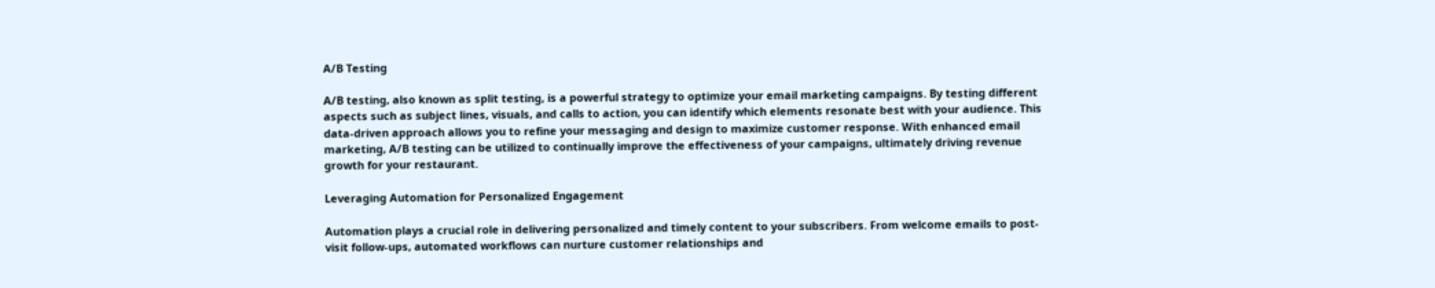A/B Testing

A/B testing, also known as split testing, is a powerful strategy to optimize your email marketing campaigns. By testing different aspects such as subject lines, visuals, and calls to action, you can identify which elements resonate best with your audience. This data-driven approach allows you to refine your messaging and design to maximize customer response. With enhanced email marketing, A/B testing can be utilized to continually improve the effectiveness of your campaigns, ultimately driving revenue growth for your restaurant.

Leveraging Automation for Personalized Engagement

Automation plays a crucial role in delivering personalized and timely content to your subscribers. From welcome emails to post-visit follow-ups, automated workflows can nurture customer relationships and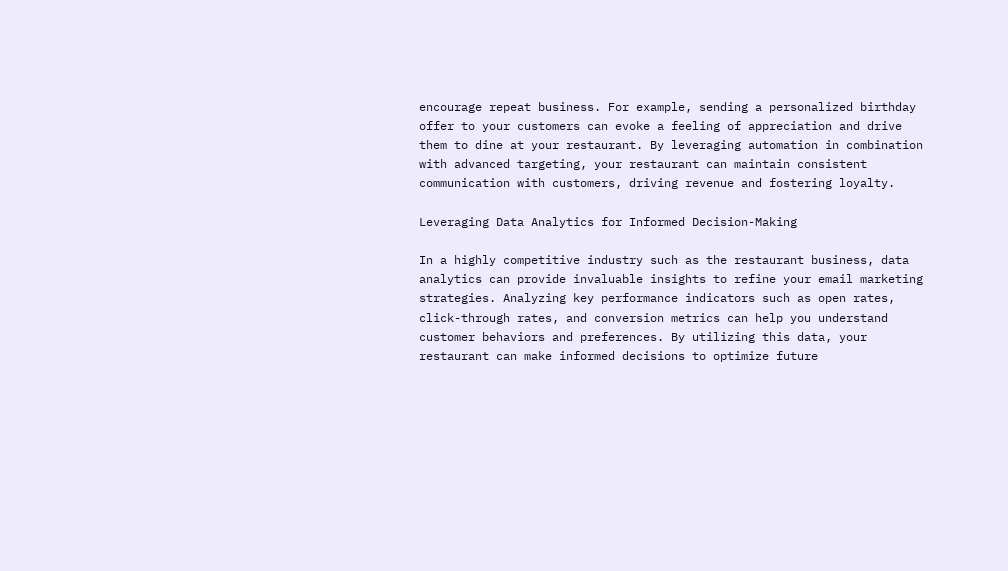encourage repeat business. For example, sending a personalized birthday offer to your customers can evoke a feeling of appreciation and drive them to dine at your restaurant. By leveraging automation in combination with advanced targeting, your restaurant can maintain consistent communication with customers, driving revenue and fostering loyalty.

Leveraging Data Analytics for Informed Decision-Making

In a highly competitive industry such as the restaurant business, data analytics can provide invaluable insights to refine your email marketing strategies. Analyzing key performance indicators such as open rates, click-through rates, and conversion metrics can help you understand customer behaviors and preferences. By utilizing this data, your restaurant can make informed decisions to optimize future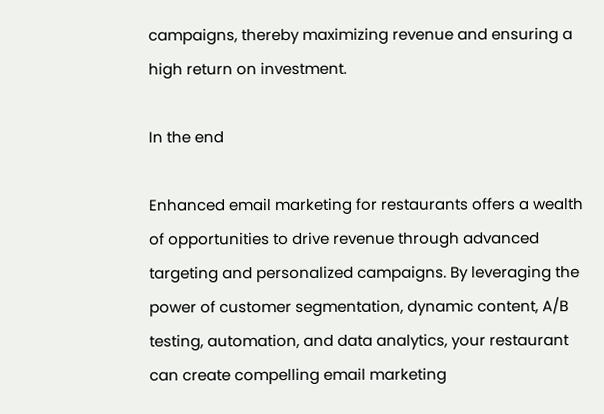campaigns, thereby maximizing revenue and ensuring a high return on investment.

In the end

Enhanced email marketing for restaurants offers a wealth of opportunities to drive revenue through advanced targeting and personalized campaigns. By leveraging the power of customer segmentation, dynamic content, A/B testing, automation, and data analytics, your restaurant can create compelling email marketing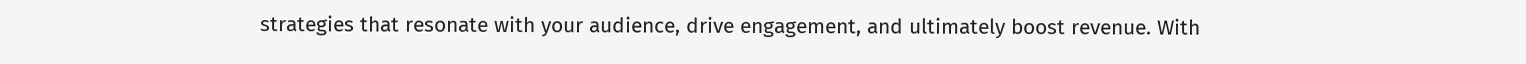strategies that resonate with your audience, drive engagement, and ultimately boost revenue. With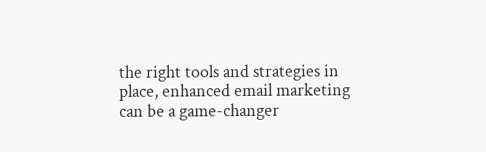the right tools and strategies in place, enhanced email marketing can be a game-changer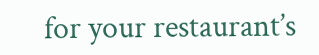for your restaurant’s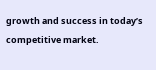growth and success in today’s competitive market.